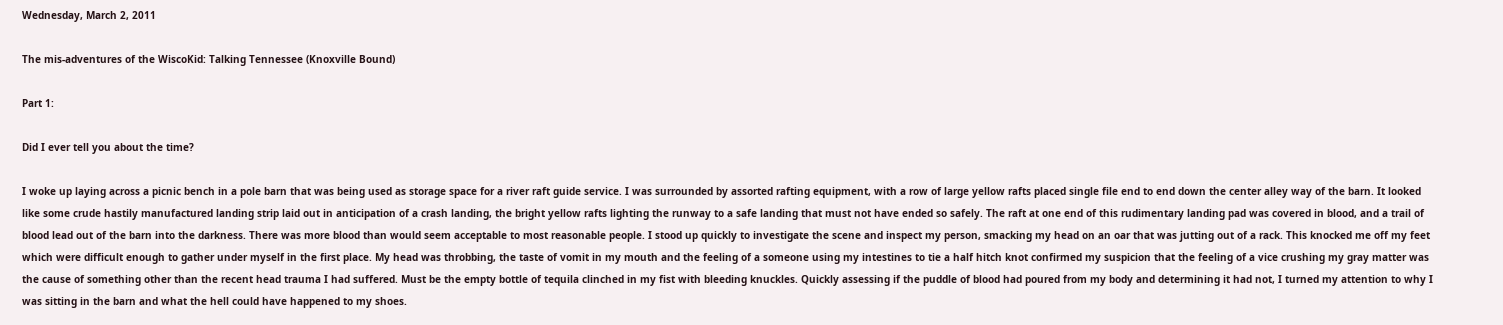Wednesday, March 2, 2011

The mis-adventures of the WiscoKid: Talking Tennessee (Knoxville Bound)

Part 1:

Did I ever tell you about the time?

I woke up laying across a picnic bench in a pole barn that was being used as storage space for a river raft guide service. I was surrounded by assorted rafting equipment, with a row of large yellow rafts placed single file end to end down the center alley way of the barn. It looked like some crude hastily manufactured landing strip laid out in anticipation of a crash landing, the bright yellow rafts lighting the runway to a safe landing that must not have ended so safely. The raft at one end of this rudimentary landing pad was covered in blood, and a trail of blood lead out of the barn into the darkness. There was more blood than would seem acceptable to most reasonable people. I stood up quickly to investigate the scene and inspect my person, smacking my head on an oar that was jutting out of a rack. This knocked me off my feet which were difficult enough to gather under myself in the first place. My head was throbbing, the taste of vomit in my mouth and the feeling of a someone using my intestines to tie a half hitch knot confirmed my suspicion that the feeling of a vice crushing my gray matter was the cause of something other than the recent head trauma I had suffered. Must be the empty bottle of tequila clinched in my fist with bleeding knuckles. Quickly assessing if the puddle of blood had poured from my body and determining it had not, I turned my attention to why I was sitting in the barn and what the hell could have happened to my shoes.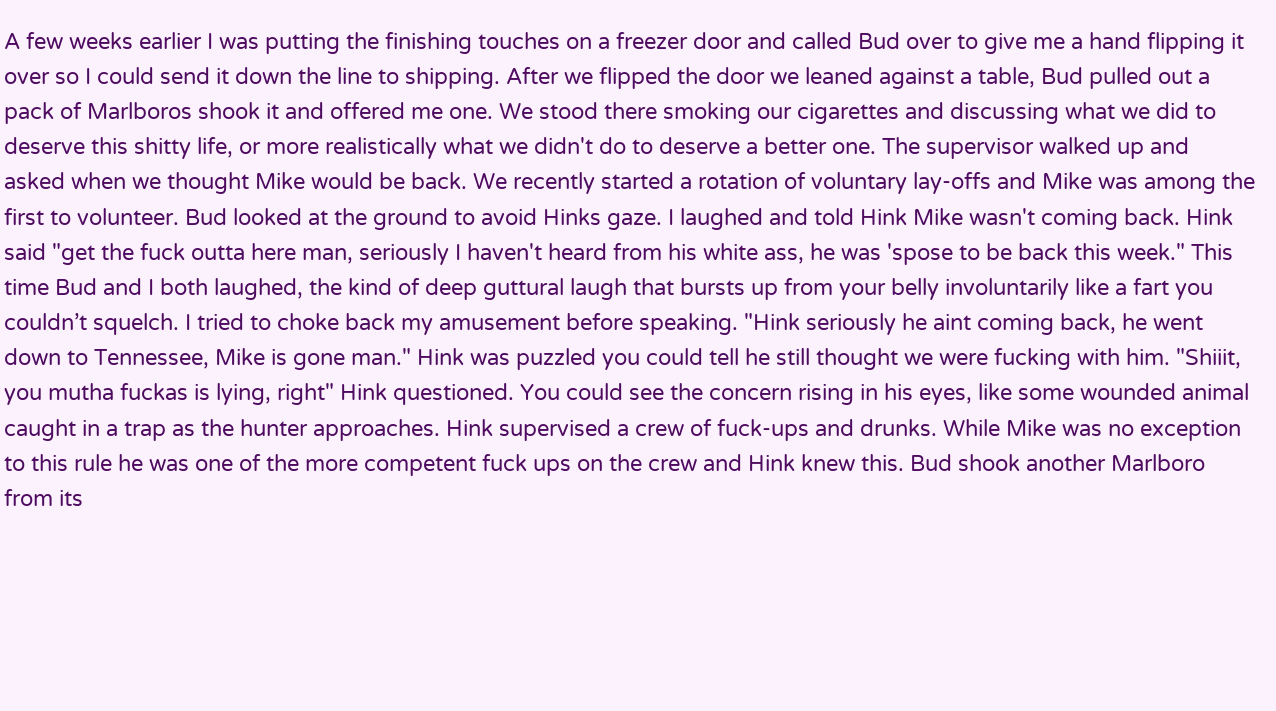A few weeks earlier I was putting the finishing touches on a freezer door and called Bud over to give me a hand flipping it over so I could send it down the line to shipping. After we flipped the door we leaned against a table, Bud pulled out a pack of Marlboros shook it and offered me one. We stood there smoking our cigarettes and discussing what we did to deserve this shitty life, or more realistically what we didn't do to deserve a better one. The supervisor walked up and asked when we thought Mike would be back. We recently started a rotation of voluntary lay-offs and Mike was among the first to volunteer. Bud looked at the ground to avoid Hinks gaze. I laughed and told Hink Mike wasn't coming back. Hink said "get the fuck outta here man, seriously I haven't heard from his white ass, he was 'spose to be back this week." This time Bud and I both laughed, the kind of deep guttural laugh that bursts up from your belly involuntarily like a fart you couldn’t squelch. I tried to choke back my amusement before speaking. "Hink seriously he aint coming back, he went down to Tennessee, Mike is gone man." Hink was puzzled you could tell he still thought we were fucking with him. "Shiiit, you mutha fuckas is lying, right" Hink questioned. You could see the concern rising in his eyes, like some wounded animal caught in a trap as the hunter approaches. Hink supervised a crew of fuck-ups and drunks. While Mike was no exception to this rule he was one of the more competent fuck ups on the crew and Hink knew this. Bud shook another Marlboro from its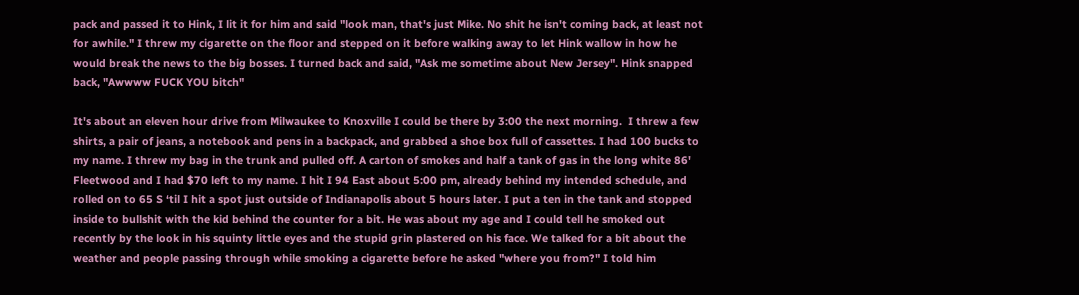pack and passed it to Hink, I lit it for him and said "look man, that's just Mike. No shit he isn't coming back, at least not for awhile." I threw my cigarette on the floor and stepped on it before walking away to let Hink wallow in how he would break the news to the big bosses. I turned back and said, "Ask me sometime about New Jersey". Hink snapped back, "Awwww FUCK YOU bitch"

It's about an eleven hour drive from Milwaukee to Knoxville I could be there by 3:00 the next morning.  I threw a few shirts, a pair of jeans, a notebook and pens in a backpack, and grabbed a shoe box full of cassettes. I had 100 bucks to my name. I threw my bag in the trunk and pulled off. A carton of smokes and half a tank of gas in the long white 86' Fleetwood and I had $70 left to my name. I hit I 94 East about 5:00 pm, already behind my intended schedule, and rolled on to 65 S ‘til I hit a spot just outside of Indianapolis about 5 hours later. I put a ten in the tank and stopped inside to bullshit with the kid behind the counter for a bit. He was about my age and I could tell he smoked out recently by the look in his squinty little eyes and the stupid grin plastered on his face. We talked for a bit about the weather and people passing through while smoking a cigarette before he asked "where you from?" I told him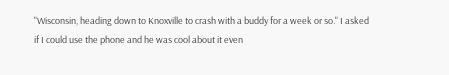"Wisconsin, heading down to Knoxville to crash with a buddy for a week or so." I asked if I could use the phone and he was cool about it even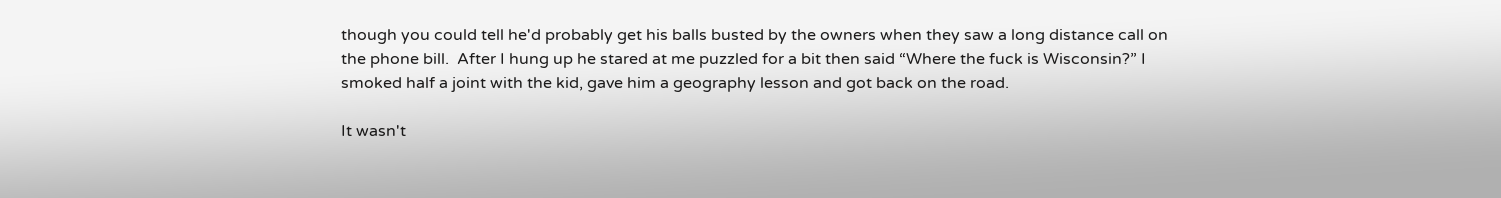though you could tell he'd probably get his balls busted by the owners when they saw a long distance call on the phone bill.  After I hung up he stared at me puzzled for a bit then said “Where the fuck is Wisconsin?” I smoked half a joint with the kid, gave him a geography lesson and got back on the road.

It wasn't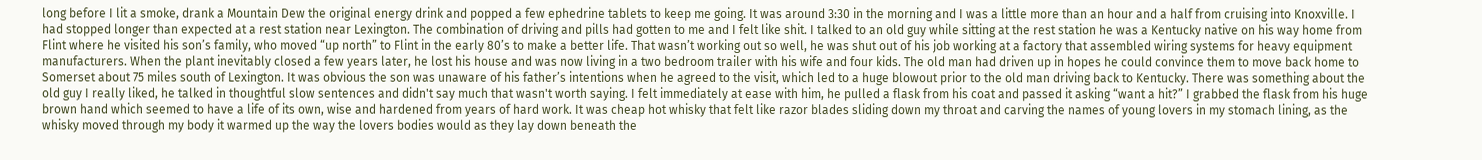long before I lit a smoke, drank a Mountain Dew the original energy drink and popped a few ephedrine tablets to keep me going. It was around 3:30 in the morning and I was a little more than an hour and a half from cruising into Knoxville. I had stopped longer than expected at a rest station near Lexington. The combination of driving and pills had gotten to me and I felt like shit. I talked to an old guy while sitting at the rest station he was a Kentucky native on his way home from Flint where he visited his son’s family, who moved “up north” to Flint in the early 80’s to make a better life. That wasn’t working out so well, he was shut out of his job working at a factory that assembled wiring systems for heavy equipment manufacturers. When the plant inevitably closed a few years later, he lost his house and was now living in a two bedroom trailer with his wife and four kids. The old man had driven up in hopes he could convince them to move back home to Somerset about 75 miles south of Lexington. It was obvious the son was unaware of his father’s intentions when he agreed to the visit, which led to a huge blowout prior to the old man driving back to Kentucky. There was something about the old guy I really liked, he talked in thoughtful slow sentences and didn't say much that wasn't worth saying. I felt immediately at ease with him, he pulled a flask from his coat and passed it asking “want a hit?” I grabbed the flask from his huge brown hand which seemed to have a life of its own, wise and hardened from years of hard work. It was cheap hot whisky that felt like razor blades sliding down my throat and carving the names of young lovers in my stomach lining, as the whisky moved through my body it warmed up the way the lovers bodies would as they lay down beneath the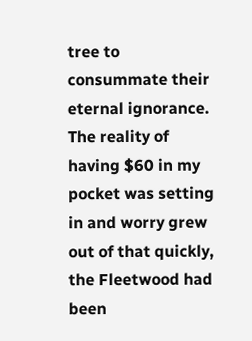tree to consummate their eternal ignorance. The reality of having $60 in my pocket was setting in and worry grew out of that quickly, the Fleetwood had been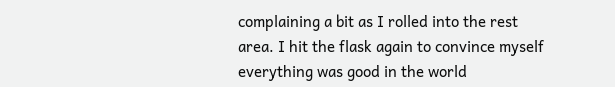complaining a bit as I rolled into the rest area. I hit the flask again to convince myself everything was good in the world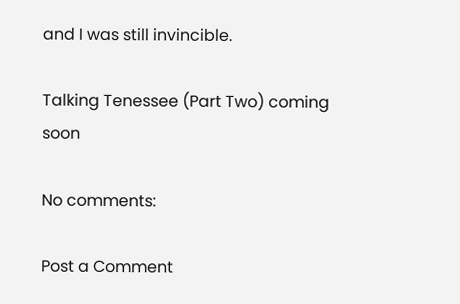and I was still invincible.

Talking Tenessee (Part Two) coming soon

No comments:

Post a Comment